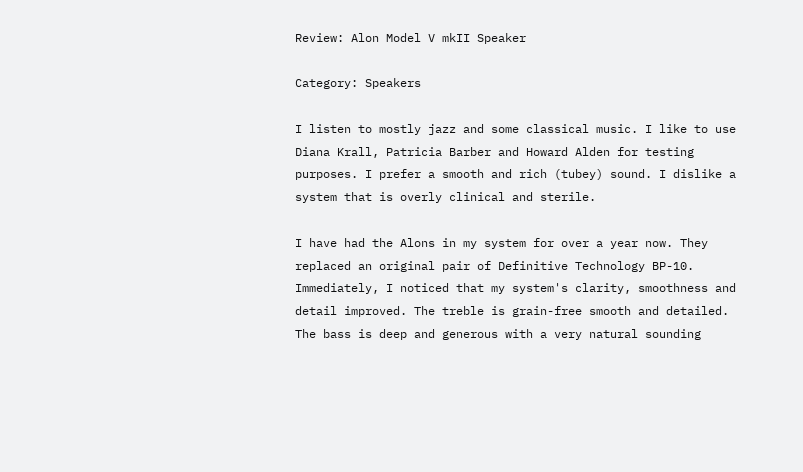Review: Alon Model V mkII Speaker

Category: Speakers

I listen to mostly jazz and some classical music. I like to use Diana Krall, Patricia Barber and Howard Alden for testing purposes. I prefer a smooth and rich (tubey) sound. I dislike a system that is overly clinical and sterile.

I have had the Alons in my system for over a year now. They replaced an original pair of Definitive Technology BP-10. Immediately, I noticed that my system's clarity, smoothness and detail improved. The treble is grain-free smooth and detailed. The bass is deep and generous with a very natural sounding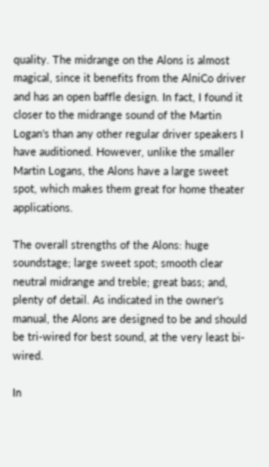quality. The midrange on the Alons is almost magical, since it benefits from the AlniCo driver and has an open baffle design. In fact, I found it closer to the midrange sound of the Martin Logan's than any other regular driver speakers I have auditioned. However, unlike the smaller Martin Logans, the Alons have a large sweet spot, which makes them great for home theater applications.

The overall strengths of the Alons: huge soundstage; large sweet spot; smooth clear neutral midrange and treble; great bass; and, plenty of detail. As indicated in the owner's manual, the Alons are designed to be and should be tri-wired for best sound, at the very least bi-wired.

In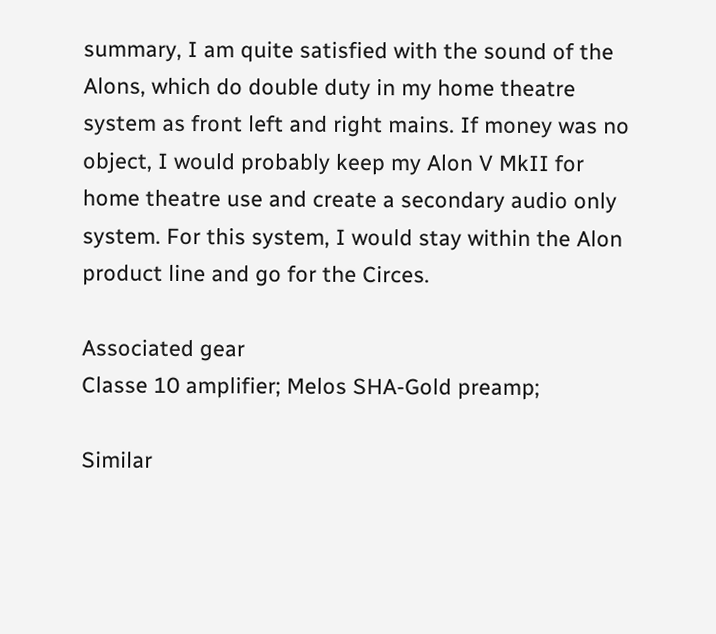summary, I am quite satisfied with the sound of the Alons, which do double duty in my home theatre system as front left and right mains. If money was no object, I would probably keep my Alon V MkII for home theatre use and create a secondary audio only system. For this system, I would stay within the Alon product line and go for the Circes.

Associated gear
Classe 10 amplifier; Melos SHA-Gold preamp;

Similar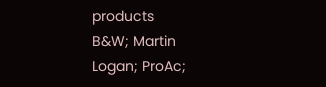products
B&W; Martin Logan; ProAc;